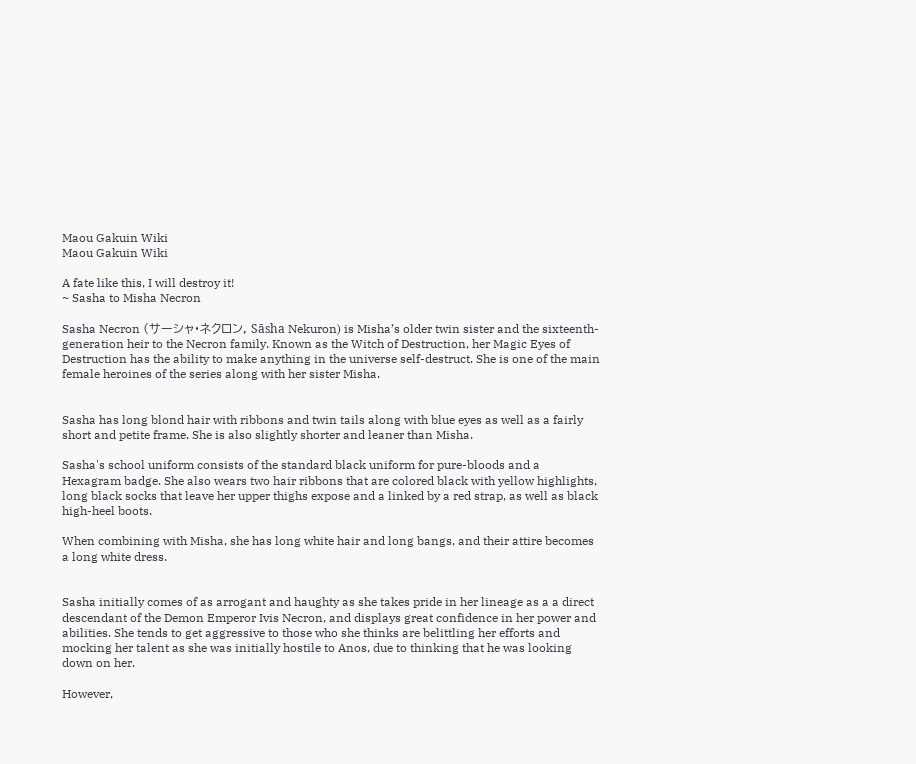Maou Gakuin Wiki
Maou Gakuin Wiki

A fate like this, I will destroy it!
~ Sasha to Misha Necron

Sasha Necron (サーシャ・ネクロン, Sāsha Nekuron) is Misha’s older twin sister and the sixteenth-generation heir to the Necron family. Known as the Witch of Destruction, her Magic Eyes of Destruction has the ability to make anything in the universe self-destruct. She is one of the main female heroines of the series along with her sister Misha.


Sasha has long blond hair with ribbons and twin tails along with blue eyes as well as a fairly short and petite frame. She is also slightly shorter and leaner than Misha.

Sasha's school uniform consists of the standard black uniform for pure-bloods and a Hexagram badge. She also wears two hair ribbons that are colored black with yellow highlights, long black socks that leave her upper thighs expose and a linked by a red strap, as well as black high-heel boots.

When combining with Misha, she has long white hair and long bangs, and their attire becomes a long white dress.


Sasha initially comes of as arrogant and haughty as she takes pride in her lineage as a a direct descendant of the Demon Emperor Ivis Necron, and displays great confidence in her power and abilities. She tends to get aggressive to those who she thinks are belittling her efforts and mocking her talent as she was initially hostile to Anos, due to thinking that he was looking down on her.

However,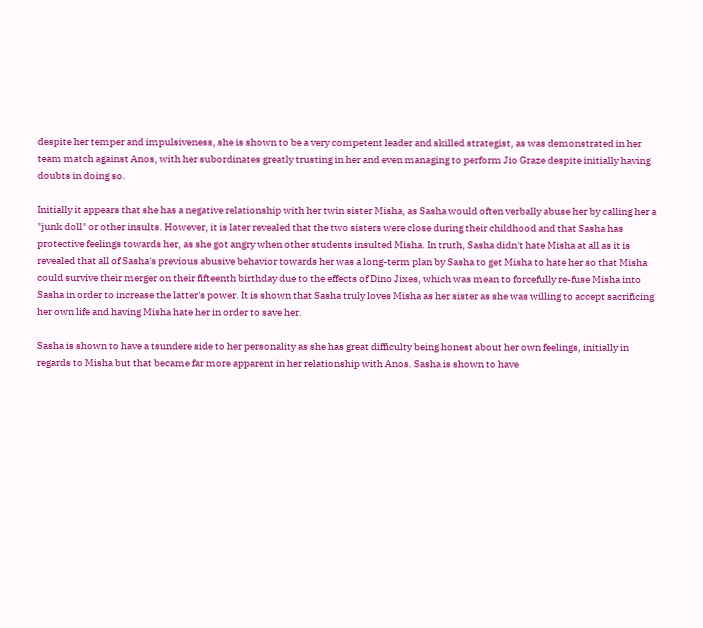despite her temper and impulsiveness, she is shown to be a very competent leader and skilled strategist, as was demonstrated in her team match against Anos, with her subordinates greatly trusting in her and even managing to perform Jio Graze despite initially having doubts in doing so.

Initially it appears that she has a negative relationship with her twin sister Misha, as Sasha would often verbally abuse her by calling her a "junk doll" or other insults. However, it is later revealed that the two sisters were close during their childhood and that Sasha has protective feelings towards her, as she got angry when other students insulted Misha. In truth, Sasha didn't hate Misha at all as it is revealed that all of Sasha's previous abusive behavior towards her was a long-term plan by Sasha to get Misha to hate her so that Misha could survive their merger on their fifteenth birthday due to the effects of Dino Jixes, which was mean to forcefully re-fuse Misha into Sasha in order to increase the latter's power. It is shown that Sasha truly loves Misha as her sister as she was willing to accept sacrificing her own life and having Misha hate her in order to save her.

Sasha is shown to have a tsundere side to her personality as she has great difficulty being honest about her own feelings, initially in regards to Misha but that became far more apparent in her relationship with Anos. Sasha is shown to have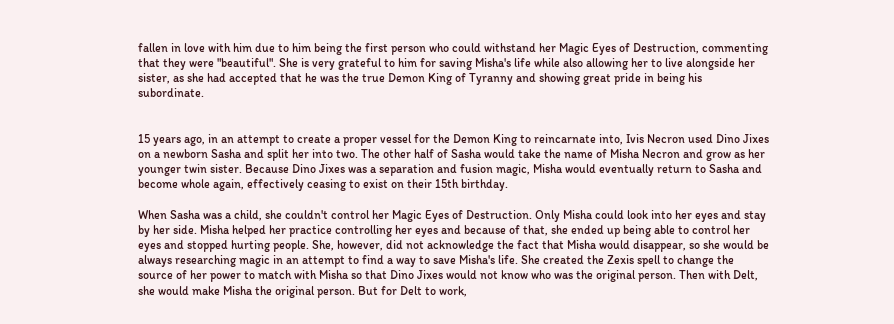fallen in love with him due to him being the first person who could withstand her Magic Eyes of Destruction, commenting that they were "beautiful". She is very grateful to him for saving Misha's life while also allowing her to live alongside her sister, as she had accepted that he was the true Demon King of Tyranny and showing great pride in being his subordinate.


15 years ago, in an attempt to create a proper vessel for the Demon King to reincarnate into, Ivis Necron used Dino Jixes on a newborn Sasha and split her into two. The other half of Sasha would take the name of Misha Necron and grow as her younger twin sister. Because Dino Jixes was a separation and fusion magic, Misha would eventually return to Sasha and become whole again, effectively ceasing to exist on their 15th birthday.

When Sasha was a child, she couldn't control her Magic Eyes of Destruction. Only Misha could look into her eyes and stay by her side. Misha helped her practice controlling her eyes and because of that, she ended up being able to control her eyes and stopped hurting people. She, however, did not acknowledge the fact that Misha would disappear, so she would be always researching magic in an attempt to find a way to save Misha's life. She created the Zexis spell to change the source of her power to match with Misha so that Dino Jixes would not know who was the original person. Then with Delt, she would make Misha the original person. But for Delt to work,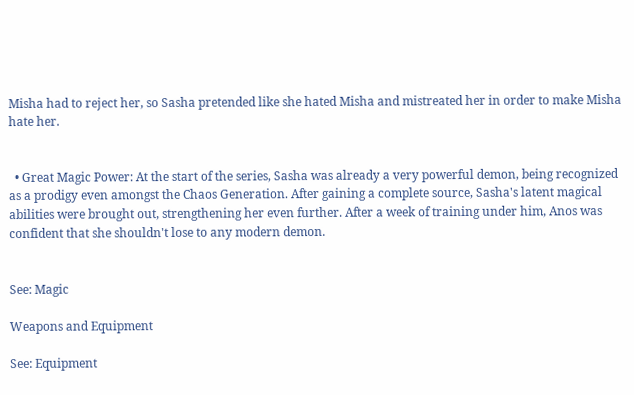Misha had to reject her, so Sasha pretended like she hated Misha and mistreated her in order to make Misha hate her.


  • Great Magic Power: At the start of the series, Sasha was already a very powerful demon, being recognized as a prodigy even amongst the Chaos Generation. After gaining a complete source, Sasha's latent magical abilities were brought out, strengthening her even further. After a week of training under him, Anos was confident that she shouldn't lose to any modern demon.


See: Magic

Weapons and Equipment

See: Equipment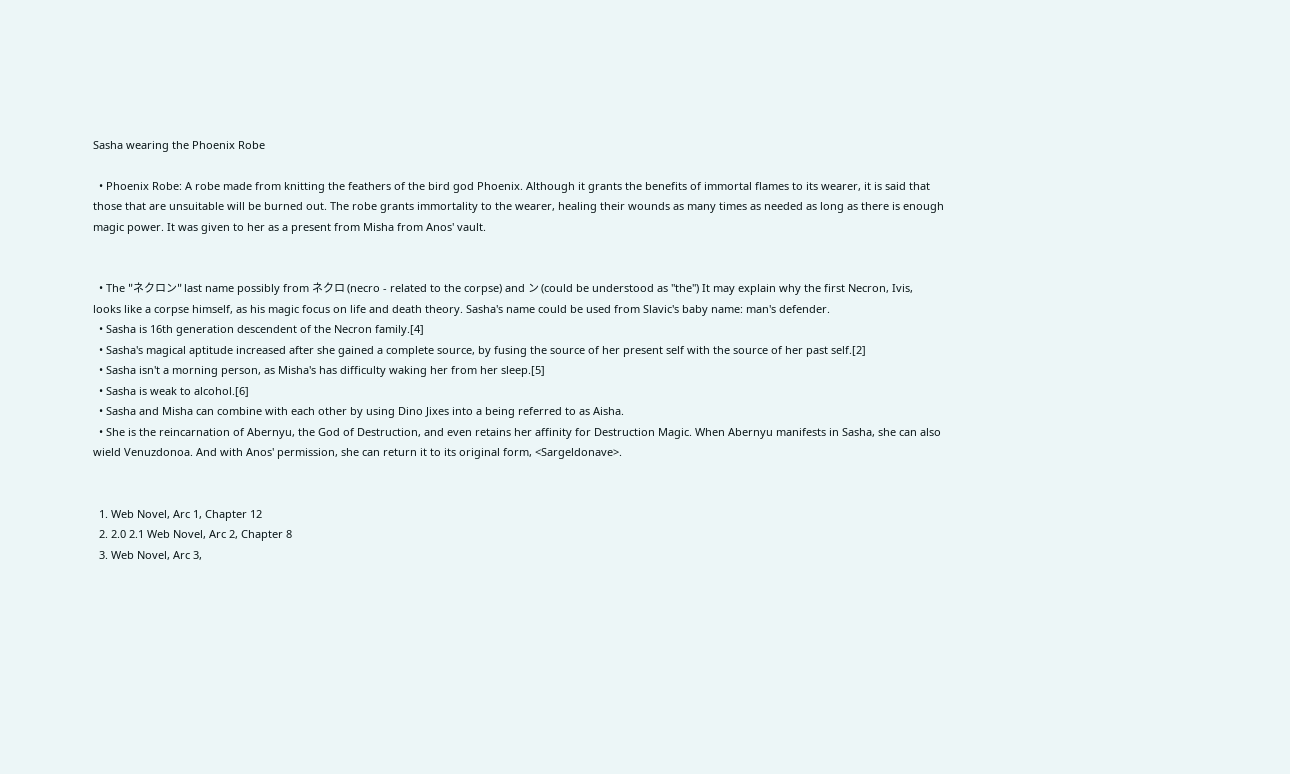Sasha wearing the Phoenix Robe

  • Phoenix Robe: A robe made from knitting the feathers of the bird god Phoenix. Although it grants the benefits of immortal flames to its wearer, it is said that those that are unsuitable will be burned out. The robe grants immortality to the wearer, healing their wounds as many times as needed as long as there is enough magic power. It was given to her as a present from Misha from Anos' vault.


  • The "ネクロン" last name possibly from ネクロ (necro - related to the corpse) and ン (could be understood as "the") It may explain why the first Necron, Ivis, looks like a corpse himself, as his magic focus on life and death theory. Sasha's name could be used from Slavic's baby name: man's defender.
  • Sasha is 16th generation descendent of the Necron family.[4]
  • Sasha's magical aptitude increased after she gained a complete source, by fusing the source of her present self with the source of her past self.[2]
  • Sasha isn't a morning person, as Misha's has difficulty waking her from her sleep.[5]
  • Sasha is weak to alcohol.[6]
  • Sasha and Misha can combine with each other by using Dino Jixes into a being referred to as Aisha.
  • She is the reincarnation of Abernyu, the God of Destruction, and even retains her affinity for Destruction Magic. When Abernyu manifests in Sasha, she can also wield Venuzdonoa. And with Anos' permission, she can return it to its original form, <Sargeldonave>.


  1. Web Novel, Arc 1, Chapter 12
  2. 2.0 2.1 Web Novel, Arc 2, Chapter 8
  3. Web Novel, Arc 3,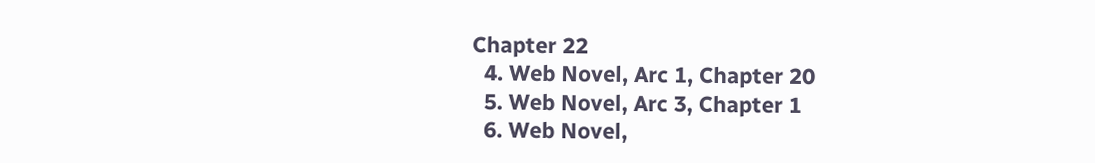Chapter 22
  4. Web Novel, Arc 1, Chapter 20
  5. Web Novel, Arc 3, Chapter 1
  6. Web Novel,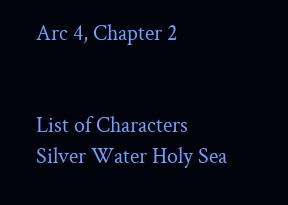Arc 4, Chapter 2


List of Characters
Silver Water Holy Sea